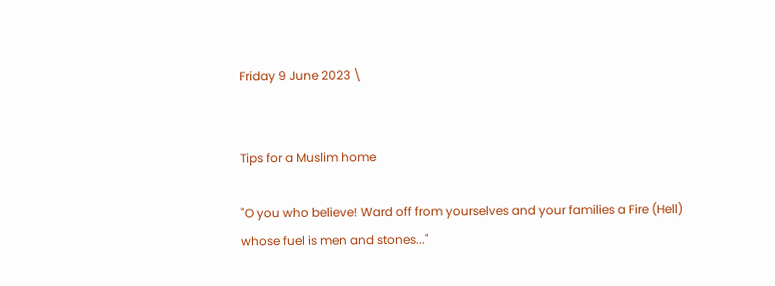Friday 9 June 2023 \


Tips for a Muslim home

"O you who believe! Ward off from yourselves and your families a Fire (Hell) whose fuel is men and stones..."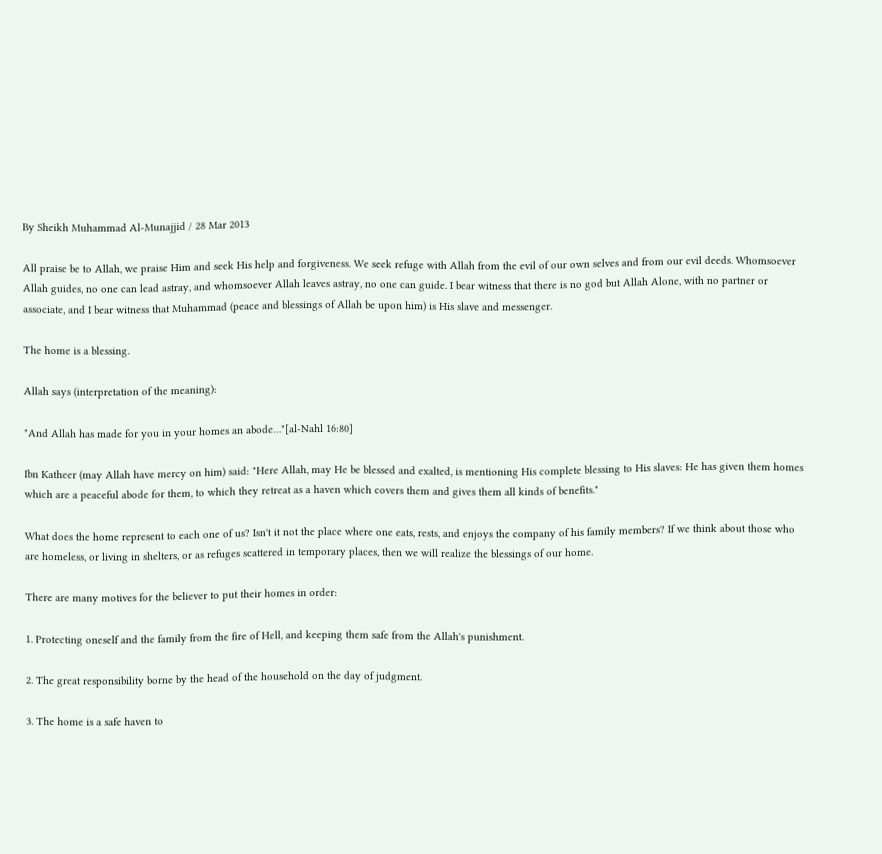By Sheikh Muhammad Al-Munajjid / 28 Mar 2013

All praise be to Allah, we praise Him and seek His help and forgiveness. We seek refuge with Allah from the evil of our own selves and from our evil deeds. Whomsoever Allah guides, no one can lead astray, and whomsoever Allah leaves astray, no one can guide. I bear witness that there is no god but Allah Alone, with no partner or associate, and I bear witness that Muhammad (peace and blessings of Allah be upon him) is His slave and messenger.

The home is a blessing.

Allah says (interpretation of the meaning):

"And Allah has made for you in your homes an abode…"[al-Nahl 16:80]

Ibn Katheer (may Allah have mercy on him) said: "Here Allah, may He be blessed and exalted, is mentioning His complete blessing to His slaves: He has given them homes which are a peaceful abode for them, to which they retreat as a haven which covers them and gives them all kinds of benefits."

What does the home represent to each one of us? Isn't it not the place where one eats, rests, and enjoys the company of his family members? If we think about those who are homeless, or living in shelters, or as refuges scattered in temporary places, then we will realize the blessings of our home.

There are many motives for the believer to put their homes in order:

1. Protecting oneself and the family from the fire of Hell, and keeping them safe from the Allah's punishment.

2. The great responsibility borne by the head of the household on the day of judgment.

3. The home is a safe haven to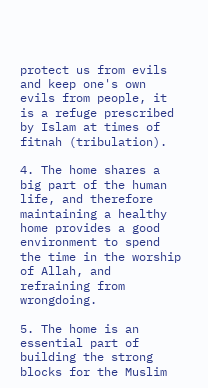protect us from evils and keep one's own evils from people, it is a refuge prescribed by Islam at times of fitnah (tribulation).

4. The home shares a big part of the human life, and therefore maintaining a healthy home provides a good environment to spend the time in the worship of Allah, and refraining from wrongdoing.

5. The home is an essential part of building the strong blocks for the Muslim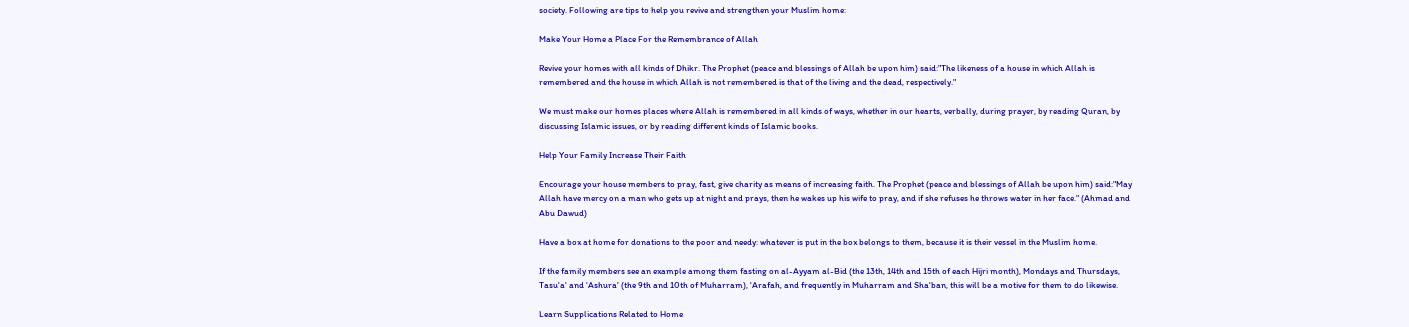society. Following are tips to help you revive and strengthen your Muslim home:

Make Your Home a Place For the Remembrance of Allah

Revive your homes with all kinds of Dhikr. The Prophet (peace and blessings of Allah be upon him) said:"The likeness of a house in which Allah is remembered and the house in which Allah is not remembered is that of the living and the dead, respectively."

We must make our homes places where Allah is remembered in all kinds of ways, whether in our hearts, verbally, during prayer, by reading Quran, by discussing Islamic issues, or by reading different kinds of Islamic books.

Help Your Family Increase Their Faith

Encourage your house members to pray, fast, give charity as means of increasing faith. The Prophet (peace and blessings of Allah be upon him) said:"May Allah have mercy on a man who gets up at night and prays, then he wakes up his wife to pray, and if she refuses he throws water in her face." (Ahmad and Abu Dawud)

Have a box at home for donations to the poor and needy: whatever is put in the box belongs to them, because it is their vessel in the Muslim home.

If the family members see an example among them fasting on al-Ayyam al-Bid (the 13th, 14th and 15th of each Hijri month), Mondays and Thursdays, Tasu'a' and 'Ashura' (the 9th and 10th of Muharram), 'Arafah, and frequently in Muharram and Sha'ban, this will be a motive for them to do likewise.

Learn Supplications Related to Home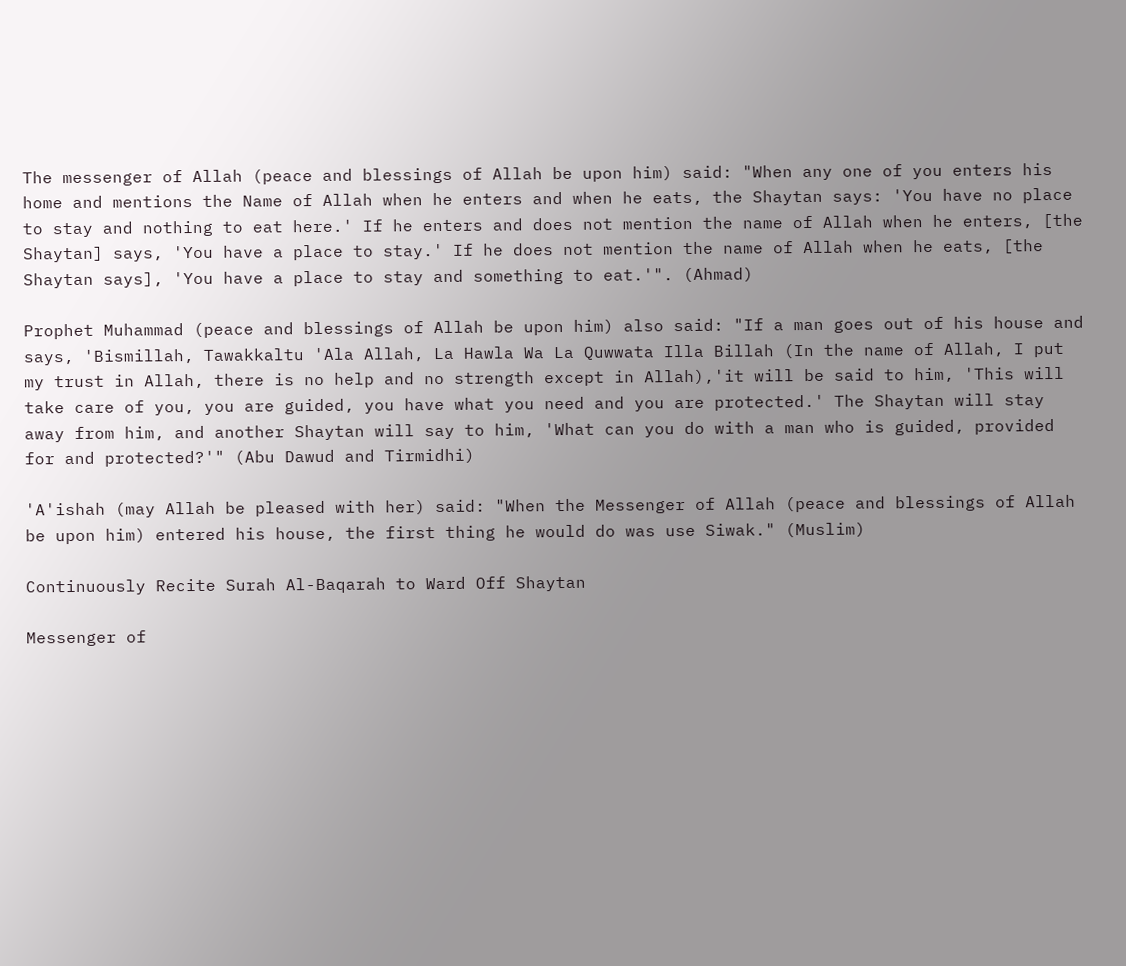The messenger of Allah (peace and blessings of Allah be upon him) said: "When any one of you enters his home and mentions the Name of Allah when he enters and when he eats, the Shaytan says: 'You have no place to stay and nothing to eat here.' If he enters and does not mention the name of Allah when he enters, [the Shaytan] says, 'You have a place to stay.' If he does not mention the name of Allah when he eats, [the Shaytan says], 'You have a place to stay and something to eat.'". (Ahmad)

Prophet Muhammad (peace and blessings of Allah be upon him) also said: "If a man goes out of his house and says, 'Bismillah, Tawakkaltu 'Ala Allah, La Hawla Wa La Quwwata Illa Billah (In the name of Allah, I put my trust in Allah, there is no help and no strength except in Allah),'it will be said to him, 'This will take care of you, you are guided, you have what you need and you are protected.' The Shaytan will stay away from him, and another Shaytan will say to him, 'What can you do with a man who is guided, provided for and protected?'" (Abu Dawud and Tirmidhi)

'A'ishah (may Allah be pleased with her) said: "When the Messenger of Allah (peace and blessings of Allah be upon him) entered his house, the first thing he would do was use Siwak." (Muslim)

Continuously Recite Surah Al-Baqarah to Ward Off Shaytan

Messenger of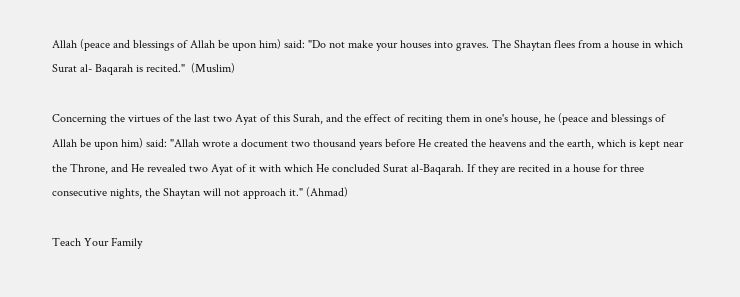Allah (peace and blessings of Allah be upon him) said: "Do not make your houses into graves. The Shaytan flees from a house in which Surat al- Baqarah is recited."  (Muslim)

Concerning the virtues of the last two Ayat of this Surah, and the effect of reciting them in one's house, he (peace and blessings of Allah be upon him) said: "Allah wrote a document two thousand years before He created the heavens and the earth, which is kept near the Throne, and He revealed two Ayat of it with which He concluded Surat al-Baqarah. If they are recited in a house for three consecutive nights, the Shaytan will not approach it." (Ahmad)

Teach Your Family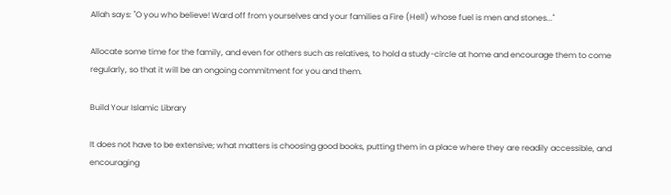Allah says: "O you who believe! Ward off from yourselves and your families a Fire (Hell) whose fuel is men and stones..."

Allocate some time for the family, and even for others such as relatives, to hold a study-circle at home and encourage them to come regularly, so that it will be an ongoing commitment for you and them.

Build Your Islamic Library

It does not have to be extensive; what matters is choosing good books, putting them in a place where they are readily accessible, and encouraging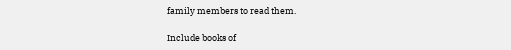family members to read them.

Include books of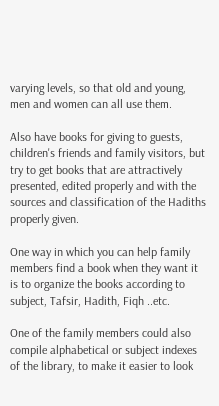varying levels, so that old and young, men and women can all use them.

Also have books for giving to guests, children's friends and family visitors, but try to get books that are attractively presented, edited properly and with the sources and classification of the Hadiths properly given.

One way in which you can help family members find a book when they want it is to organize the books according to subject, Tafsir, Hadith, Fiqh ..etc.

One of the family members could also compile alphabetical or subject indexes of the library, to make it easier to look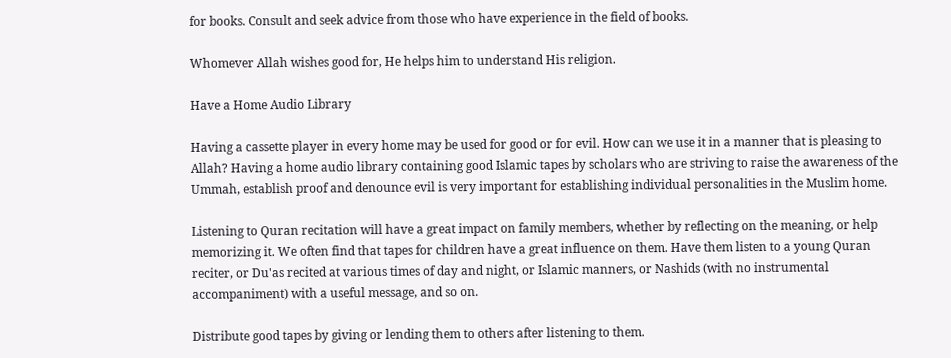for books. Consult and seek advice from those who have experience in the field of books.

Whomever Allah wishes good for, He helps him to understand His religion.

Have a Home Audio Library

Having a cassette player in every home may be used for good or for evil. How can we use it in a manner that is pleasing to Allah? Having a home audio library containing good Islamic tapes by scholars who are striving to raise the awareness of the Ummah, establish proof and denounce evil is very important for establishing individual personalities in the Muslim home.

Listening to Quran recitation will have a great impact on family members, whether by reflecting on the meaning, or help memorizing it. We often find that tapes for children have a great influence on them. Have them listen to a young Quran reciter, or Du'as recited at various times of day and night, or Islamic manners, or Nashids (with no instrumental accompaniment) with a useful message, and so on.

Distribute good tapes by giving or lending them to others after listening to them.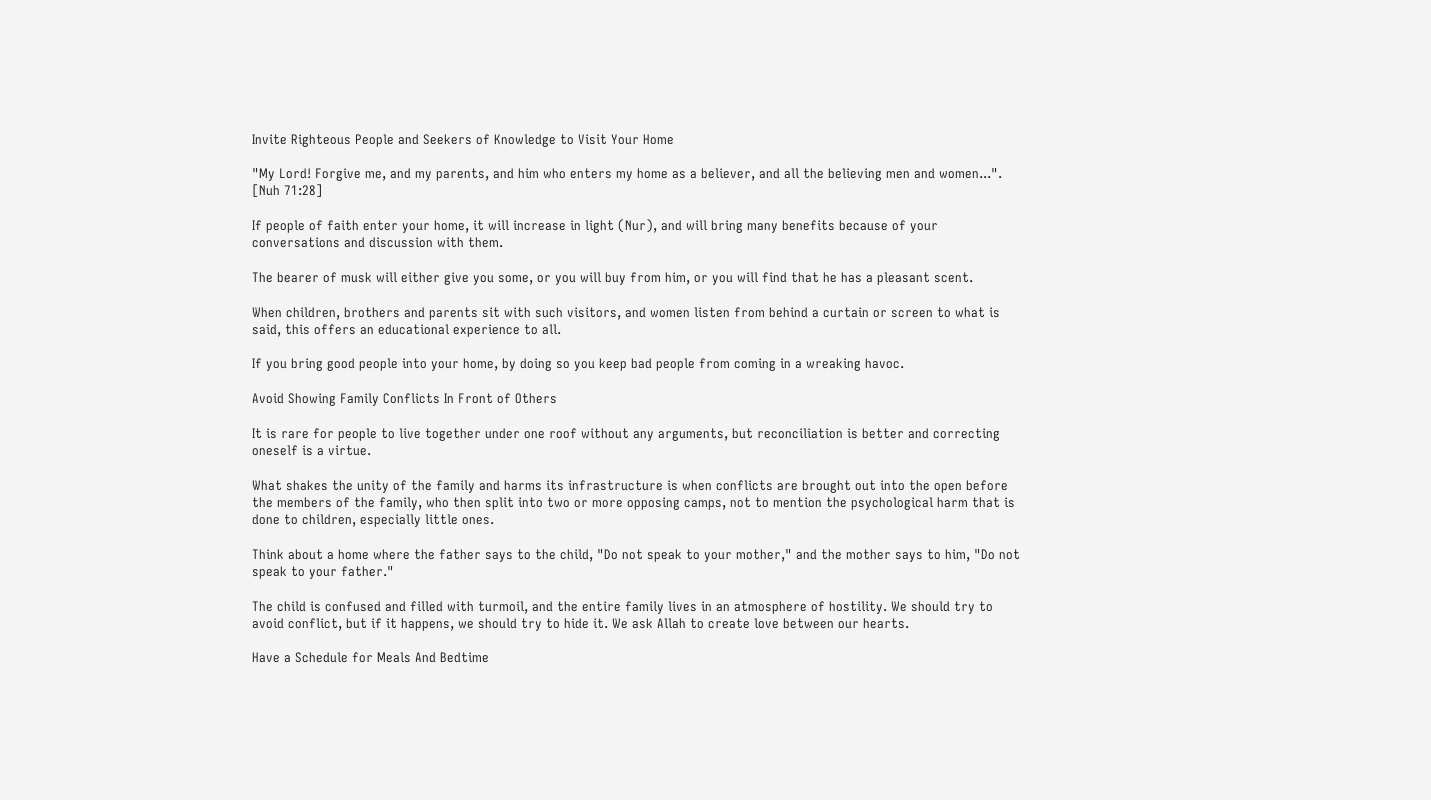Invite Righteous People and Seekers of Knowledge to Visit Your Home

"My Lord! Forgive me, and my parents, and him who enters my home as a believer, and all the believing men and women...". [Nuh 71:28]

If people of faith enter your home, it will increase in light (Nur), and will bring many benefits because of your conversations and discussion with them.

The bearer of musk will either give you some, or you will buy from him, or you will find that he has a pleasant scent.

When children, brothers and parents sit with such visitors, and women listen from behind a curtain or screen to what is said, this offers an educational experience to all.

If you bring good people into your home, by doing so you keep bad people from coming in a wreaking havoc.

Avoid Showing Family Conflicts In Front of Others

It is rare for people to live together under one roof without any arguments, but reconciliation is better and correcting oneself is a virtue.

What shakes the unity of the family and harms its infrastructure is when conflicts are brought out into the open before the members of the family, who then split into two or more opposing camps, not to mention the psychological harm that is done to children, especially little ones.

Think about a home where the father says to the child, "Do not speak to your mother," and the mother says to him, "Do not speak to your father."

The child is confused and filled with turmoil, and the entire family lives in an atmosphere of hostility. We should try to avoid conflict, but if it happens, we should try to hide it. We ask Allah to create love between our hearts.

Have a Schedule for Meals And Bedtime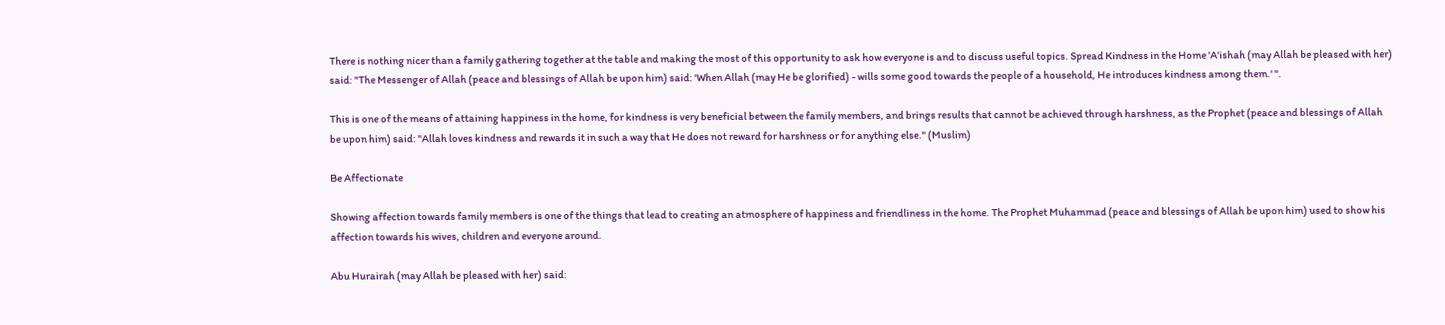There is nothing nicer than a family gathering together at the table and making the most of this opportunity to ask how everyone is and to discuss useful topics. Spread Kindness in the Home 'A'ishah (may Allah be pleased with her) said: "The Messenger of Allah (peace and blessings of Allah be upon him) said: 'When Allah (may He be glorified) - wills some good towards the people of a household, He introduces kindness among them.' ".

This is one of the means of attaining happiness in the home, for kindness is very beneficial between the family members, and brings results that cannot be achieved through harshness, as the Prophet (peace and blessings of Allah be upon him) said: "Allah loves kindness and rewards it in such a way that He does not reward for harshness or for anything else." (Muslim)

Be Affectionate

Showing affection towards family members is one of the things that lead to creating an atmosphere of happiness and friendliness in the home. The Prophet Muhammad (peace and blessings of Allah be upon him) used to show his affection towards his wives, children and everyone around.

Abu Hurairah (may Allah be pleased with her) said: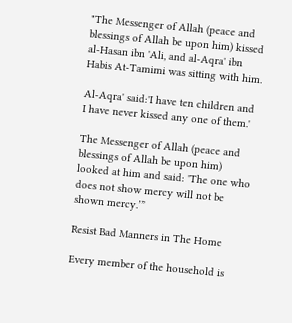"The Messenger of Allah (peace and blessings of Allah be upon him) kissed al-Hasan ibn 'Ali, and al-Aqra' ibn Habis At-Tamimi was sitting with him.

Al-Aqra' said:'I have ten children and I have never kissed any one of them.'

The Messenger of Allah (peace and blessings of Allah be upon him) looked at him and said: 'The one who does not show mercy will not be shown mercy.’”

Resist Bad Manners in The Home

Every member of the household is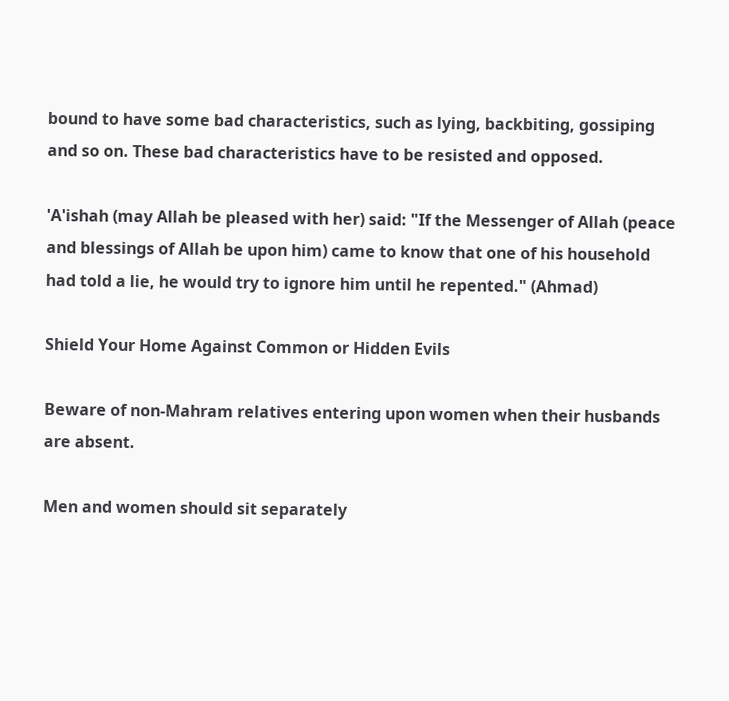bound to have some bad characteristics, such as lying, backbiting, gossiping and so on. These bad characteristics have to be resisted and opposed.

'A'ishah (may Allah be pleased with her) said: "If the Messenger of Allah (peace and blessings of Allah be upon him) came to know that one of his household had told a lie, he would try to ignore him until he repented." (Ahmad)

Shield Your Home Against Common or Hidden Evils

Beware of non-Mahram relatives entering upon women when their husbands are absent.

Men and women should sit separately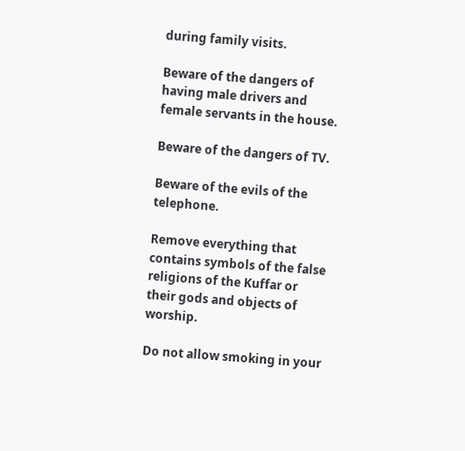during family visits.

Beware of the dangers of having male drivers and female servants in the house.

Beware of the dangers of TV.

Beware of the evils of the telephone.

Remove everything that contains symbols of the false religions of the Kuffar or their gods and objects of worship.

Do not allow smoking in your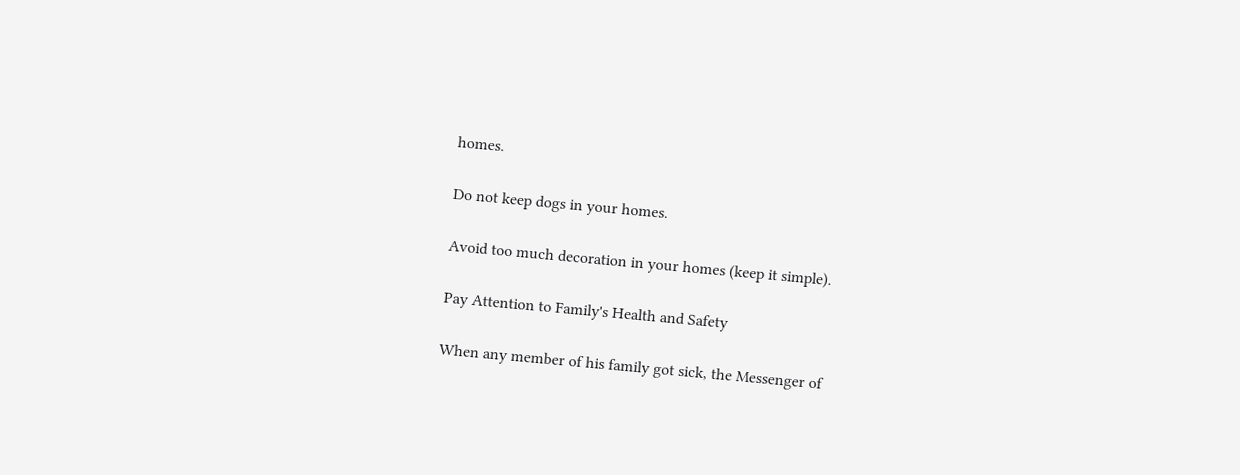homes.

Do not keep dogs in your homes.

Avoid too much decoration in your homes (keep it simple).

Pay Attention to Family's Health and Safety

When any member of his family got sick, the Messenger of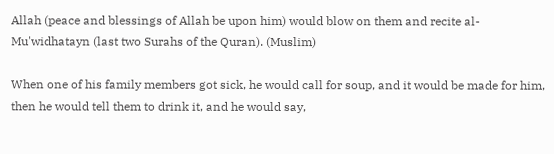Allah (peace and blessings of Allah be upon him) would blow on them and recite al-Mu'widhatayn (last two Surahs of the Quran). (Muslim)

When one of his family members got sick, he would call for soup, and it would be made for him, then he would tell them to drink it, and he would say,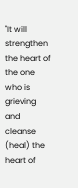"It will strengthen the heart of the one who is grieving and cleanse (heal) the heart of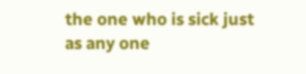the one who is sick just as any one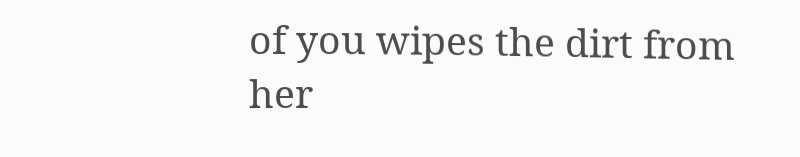of you wipes the dirt from her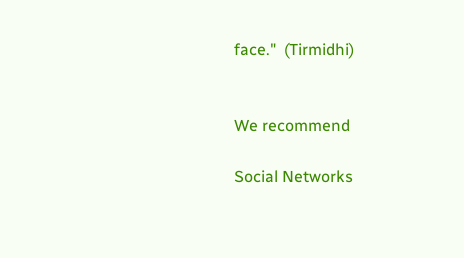face."  (Tirmidhi)


We recommend

Social Networks